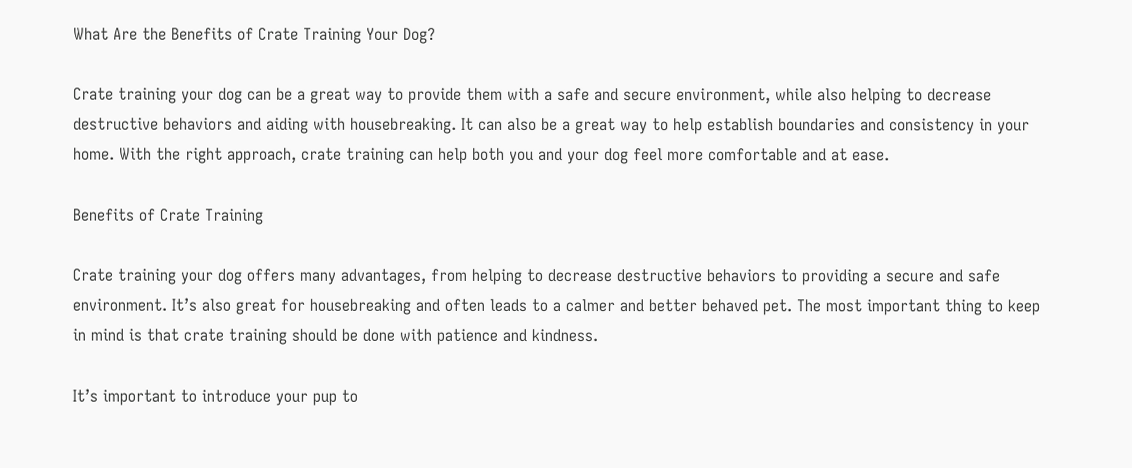What Are the Benefits of Crate Training Your Dog?

Crate training your dog can be a great way to provide them with a safe and secure environment, while also helping to decrease destructive behaviors and aiding with housebreaking. It can also be a great way to help establish boundaries and consistency in your home. With the right approach, crate training can help both you and your dog feel more comfortable and at ease.

Benefits of Crate Training

Crate training your dog offers many advantages, from helping to decrease destructive behaviors to providing a secure and safe environment. It’s also great for housebreaking and often leads to a calmer and better behaved pet. The most important thing to keep in mind is that crate training should be done with patience and kindness.

It’s important to introduce your pup to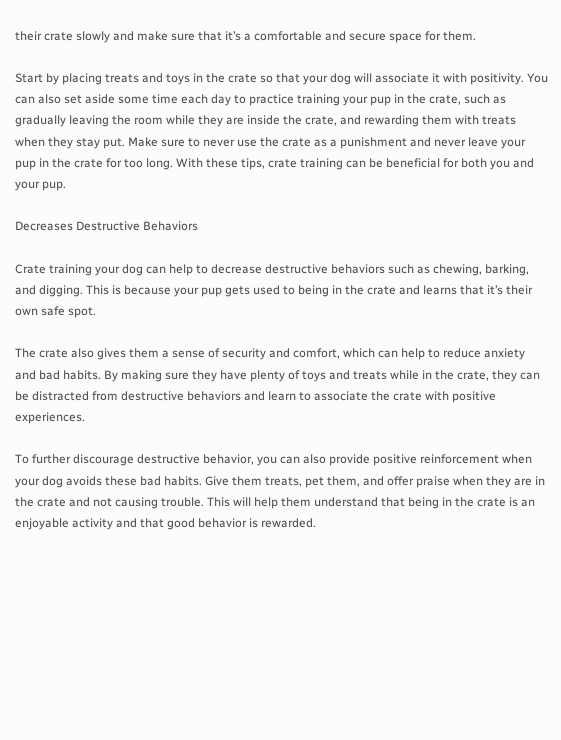their crate slowly and make sure that it’s a comfortable and secure space for them.

Start by placing treats and toys in the crate so that your dog will associate it with positivity. You can also set aside some time each day to practice training your pup in the crate, such as gradually leaving the room while they are inside the crate, and rewarding them with treats when they stay put. Make sure to never use the crate as a punishment and never leave your pup in the crate for too long. With these tips, crate training can be beneficial for both you and your pup.

Decreases Destructive Behaviors

Crate training your dog can help to decrease destructive behaviors such as chewing, barking, and digging. This is because your pup gets used to being in the crate and learns that it’s their own safe spot.

The crate also gives them a sense of security and comfort, which can help to reduce anxiety and bad habits. By making sure they have plenty of toys and treats while in the crate, they can be distracted from destructive behaviors and learn to associate the crate with positive experiences.

To further discourage destructive behavior, you can also provide positive reinforcement when your dog avoids these bad habits. Give them treats, pet them, and offer praise when they are in the crate and not causing trouble. This will help them understand that being in the crate is an enjoyable activity and that good behavior is rewarded.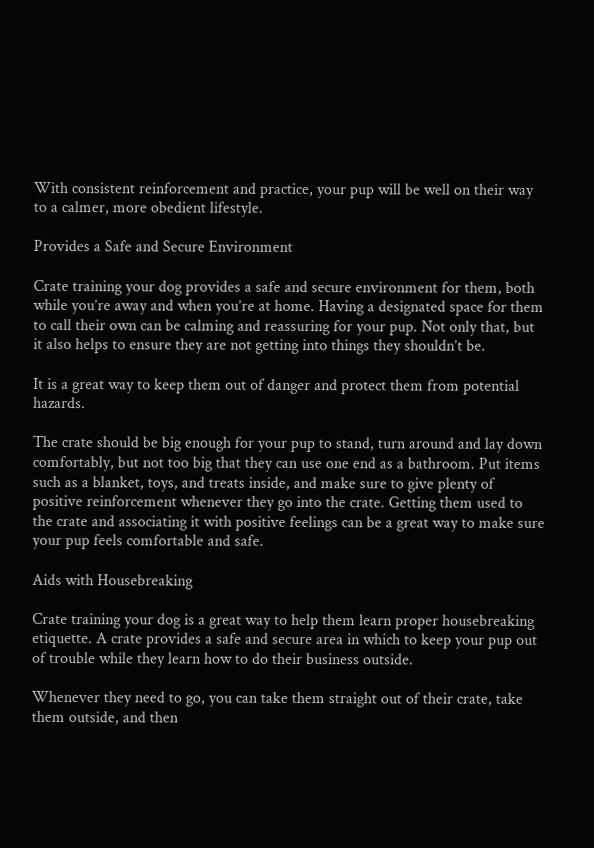With consistent reinforcement and practice, your pup will be well on their way to a calmer, more obedient lifestyle.

Provides a Safe and Secure Environment

Crate training your dog provides a safe and secure environment for them, both while you’re away and when you’re at home. Having a designated space for them to call their own can be calming and reassuring for your pup. Not only that, but it also helps to ensure they are not getting into things they shouldn’t be.

It is a great way to keep them out of danger and protect them from potential hazards.

The crate should be big enough for your pup to stand, turn around and lay down comfortably, but not too big that they can use one end as a bathroom. Put items such as a blanket, toys, and treats inside, and make sure to give plenty of positive reinforcement whenever they go into the crate. Getting them used to the crate and associating it with positive feelings can be a great way to make sure your pup feels comfortable and safe.

Aids with Housebreaking

Crate training your dog is a great way to help them learn proper housebreaking etiquette. A crate provides a safe and secure area in which to keep your pup out of trouble while they learn how to do their business outside.

Whenever they need to go, you can take them straight out of their crate, take them outside, and then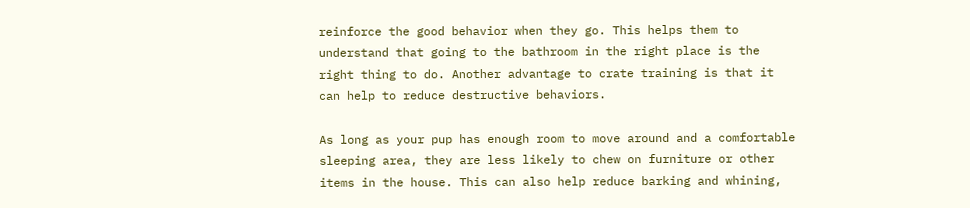reinforce the good behavior when they go. This helps them to understand that going to the bathroom in the right place is the right thing to do. Another advantage to crate training is that it can help to reduce destructive behaviors.

As long as your pup has enough room to move around and a comfortable sleeping area, they are less likely to chew on furniture or other items in the house. This can also help reduce barking and whining,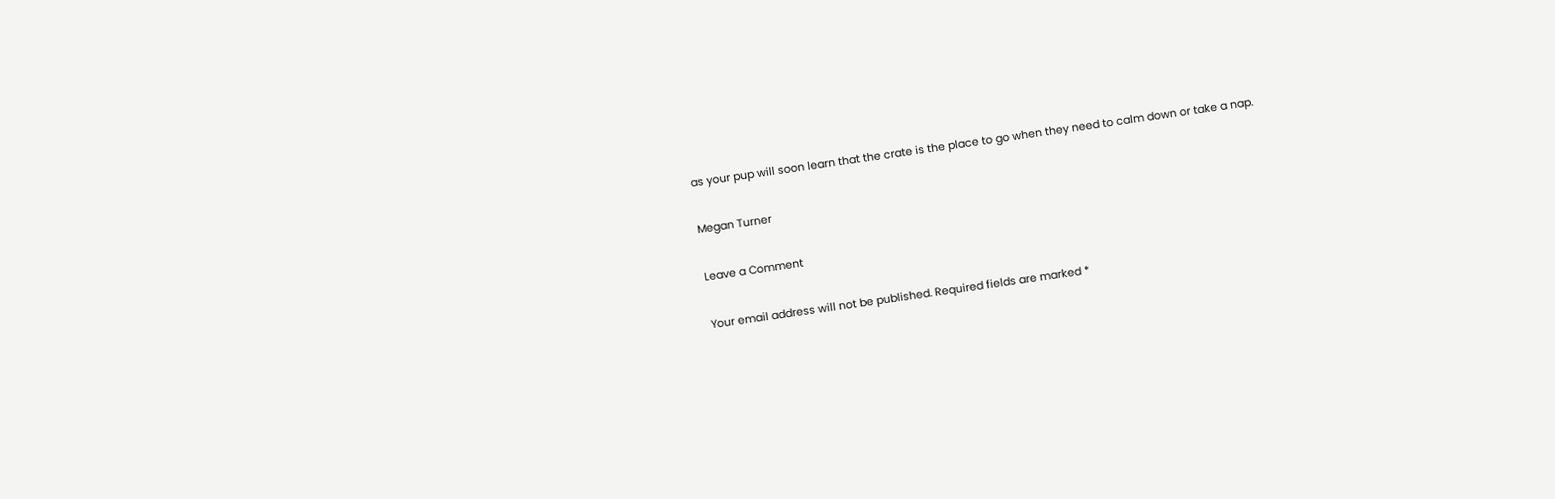as your pup will soon learn that the crate is the place to go when they need to calm down or take a nap.

Megan Turner

Leave a Comment

Your email address will not be published. Required fields are marked *